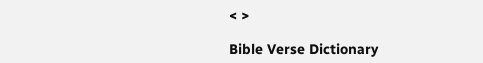< >

Bible Verse Dictionary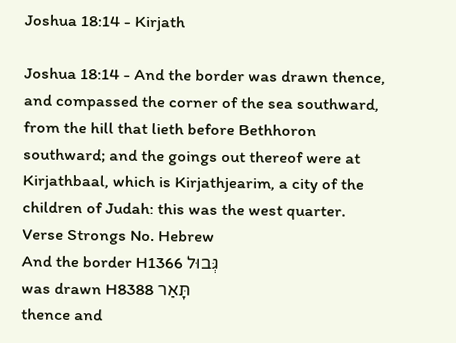Joshua 18:14 - Kirjath

Joshua 18:14 - And the border was drawn thence, and compassed the corner of the sea southward, from the hill that lieth before Bethhoron southward; and the goings out thereof were at Kirjathbaal, which is Kirjathjearim, a city of the children of Judah: this was the west quarter.
Verse Strongs No. Hebrew
And the border H1366 גְּבוּל
was drawn H8388 תָּאַר
thence and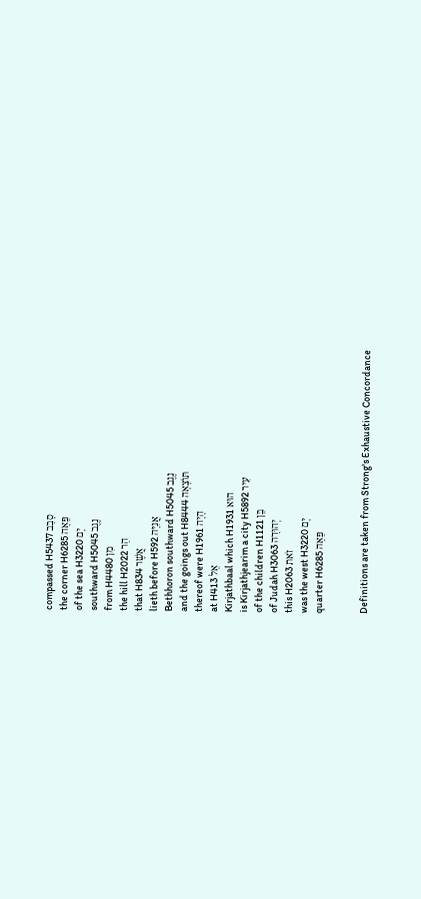compassed H5437 סָבַב
the corner H6285 פֵּאָה
of the sea H3220 יָם
southward H5045 נֶגֶב
from H4480 מִן
the hill H2022 הַר
that H834 אֲשֶׁר
lieth before H592 אֲנִיָּה
Bethhoron southward H5045 נֶגֶב
and the goings out H8444 תּוֹצָאָה
thereof were H1961 הָיָה
at H413 אֵל
Kirjathbaal which H1931 הוּא
is Kirjathjearim a city H5892 עִיר
of the children H1121 בֵּן
of Judah H3063 יְהוּדָה
this H2063 זֹאת
was the west H3220 יָם
quarter H6285 פֵּאָה


Definitions are taken from Strong's Exhaustive Concordance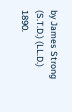by James Strong (S.T.D.) (LL.D.) 1890.